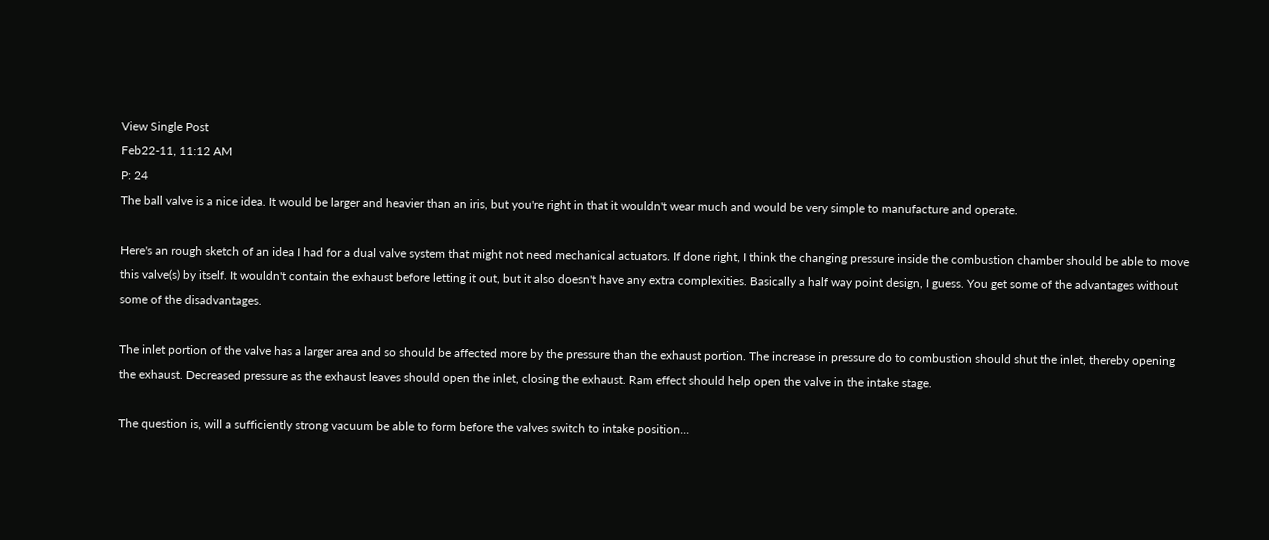View Single Post
Feb22-11, 11:12 AM
P: 24
The ball valve is a nice idea. It would be larger and heavier than an iris, but you're right in that it wouldn't wear much and would be very simple to manufacture and operate.

Here's an rough sketch of an idea I had for a dual valve system that might not need mechanical actuators. If done right, I think the changing pressure inside the combustion chamber should be able to move this valve(s) by itself. It wouldn't contain the exhaust before letting it out, but it also doesn't have any extra complexities. Basically a half way point design, I guess. You get some of the advantages without some of the disadvantages.

The inlet portion of the valve has a larger area and so should be affected more by the pressure than the exhaust portion. The increase in pressure do to combustion should shut the inlet, thereby opening the exhaust. Decreased pressure as the exhaust leaves should open the inlet, closing the exhaust. Ram effect should help open the valve in the intake stage.

The question is, will a sufficiently strong vacuum be able to form before the valves switch to intake position...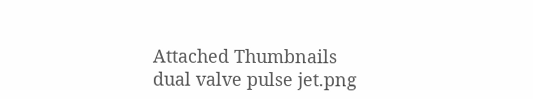Attached Thumbnails
dual valve pulse jet.png